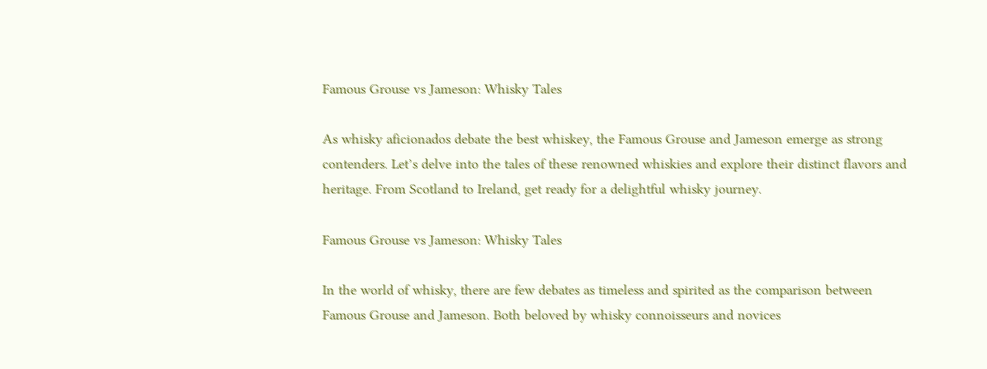Famous Grouse vs Jameson: Whisky Tales

As whisky aficionados debate the best whiskey, the Famous Grouse and Jameson emerge as strong contenders. Let’s delve into the tales of these renowned whiskies and explore their distinct flavors and heritage. From Scotland to Ireland, get ready for a delightful whisky journey.

Famous Grouse vs Jameson: Whisky Tales

In the world of whisky, there are few debates as timeless and spirited as the comparison between Famous Grouse and Jameson. Both beloved by whisky connoisseurs and novices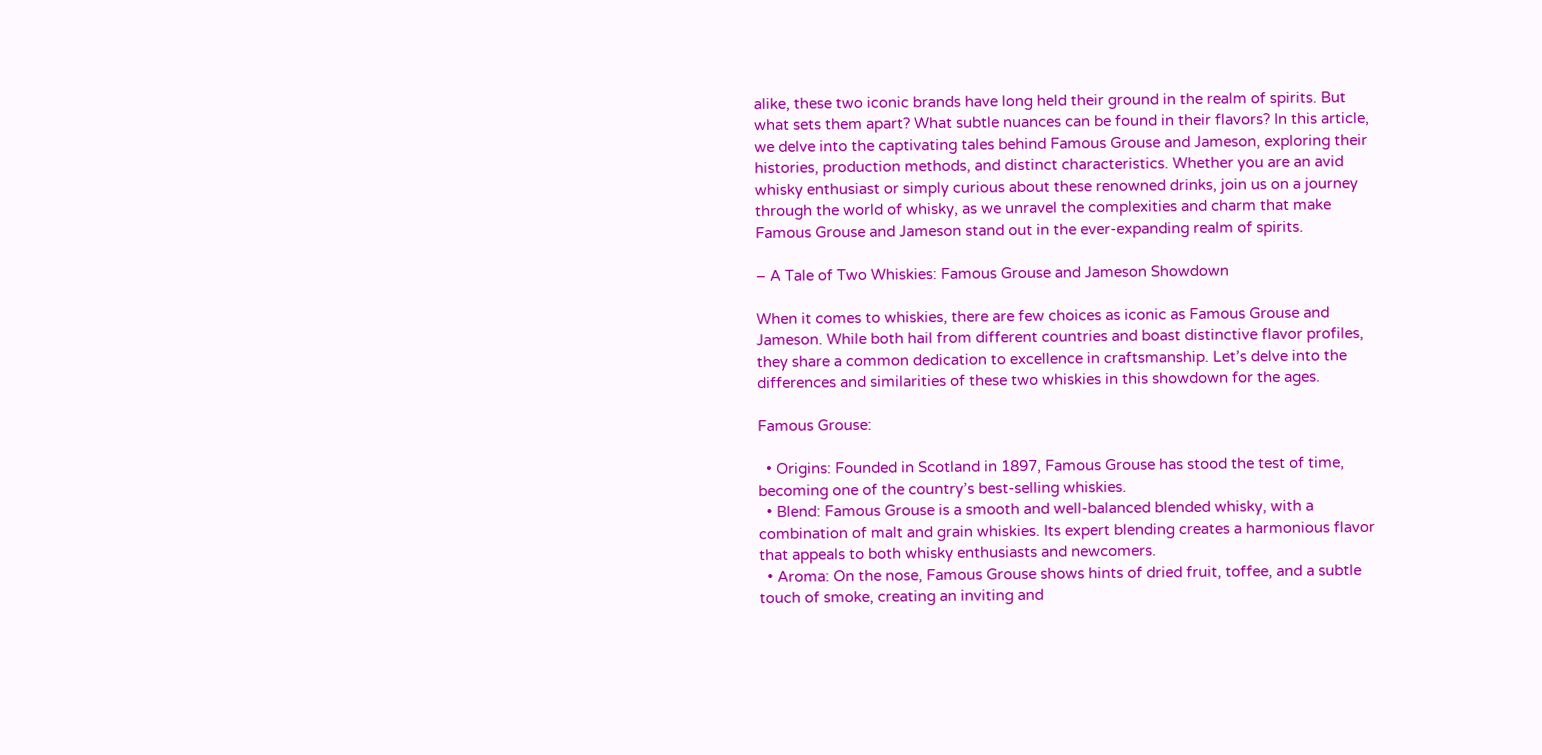alike, these two iconic brands have long held their ground in the realm of spirits. But what sets them apart? What subtle nuances can be found in their flavors? In this article, we delve into the captivating tales behind Famous Grouse and Jameson, exploring their histories, production methods, and distinct characteristics. Whether you are an avid whisky enthusiast or simply curious about these renowned drinks, join us on a journey through the world of whisky, as we unravel the complexities and charm that make Famous Grouse and Jameson stand out in the ever-expanding realm of spirits.

– A Tale of Two Whiskies: Famous Grouse and Jameson Showdown

When it comes to whiskies, there are few choices as iconic as Famous Grouse and Jameson. While both hail from different countries and boast distinctive flavor profiles, they share a common dedication to excellence in craftsmanship. Let’s delve into the differences and similarities of these two whiskies in this showdown for the ages.

Famous Grouse:

  • Origins: Founded in Scotland in 1897, Famous Grouse has stood the test of time, becoming one of the country’s best-selling whiskies.
  • Blend: Famous Grouse is a smooth and well-balanced blended whisky, with a combination of malt and grain whiskies. Its expert blending creates a harmonious flavor that appeals to both whisky enthusiasts and newcomers.
  • Aroma: On the nose, Famous Grouse shows hints of dried fruit, toffee, and a subtle touch of smoke, creating an inviting and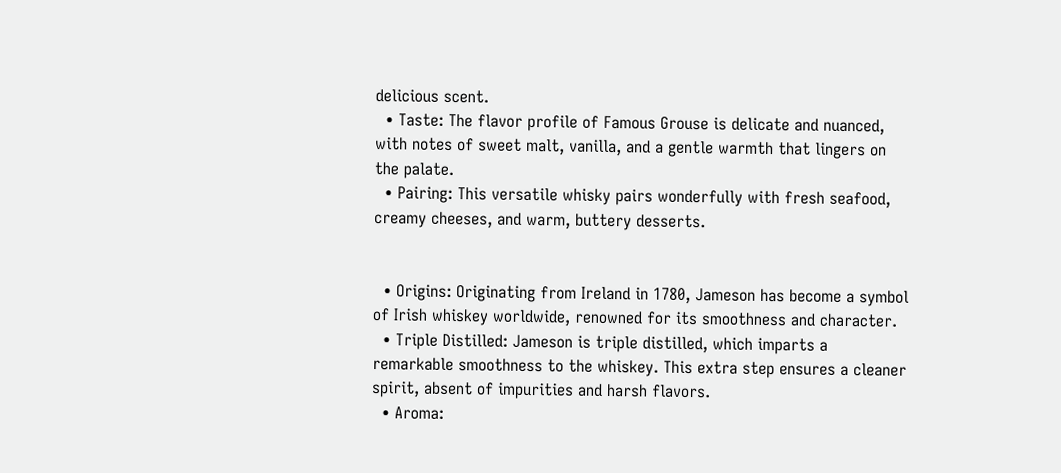delicious scent.
  • Taste: The flavor profile of Famous Grouse is delicate and nuanced, with notes of sweet malt, vanilla, and a gentle warmth that lingers on the palate.
  • Pairing: This versatile whisky pairs wonderfully with fresh seafood, creamy cheeses, and warm, buttery desserts.


  • Origins: Originating from Ireland in 1780, Jameson has become a symbol of Irish whiskey worldwide, renowned for its smoothness and character.
  • Triple Distilled: Jameson is triple distilled, which imparts a remarkable smoothness to the whiskey. This extra step ensures a cleaner spirit, absent of impurities and harsh flavors.
  • Aroma: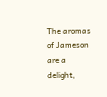The aromas of Jameson are a delight,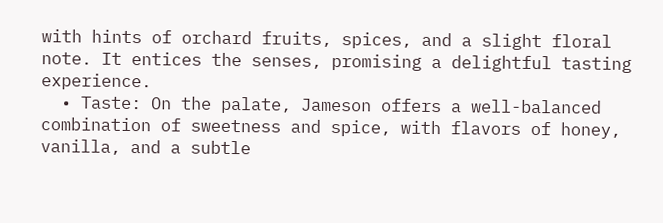with hints of orchard fruits, spices, and a slight floral note. It entices the senses, promising a delightful tasting experience.
  • Taste: On the palate, Jameson offers a well-balanced combination of sweetness and spice, with flavors of honey, vanilla, and a subtle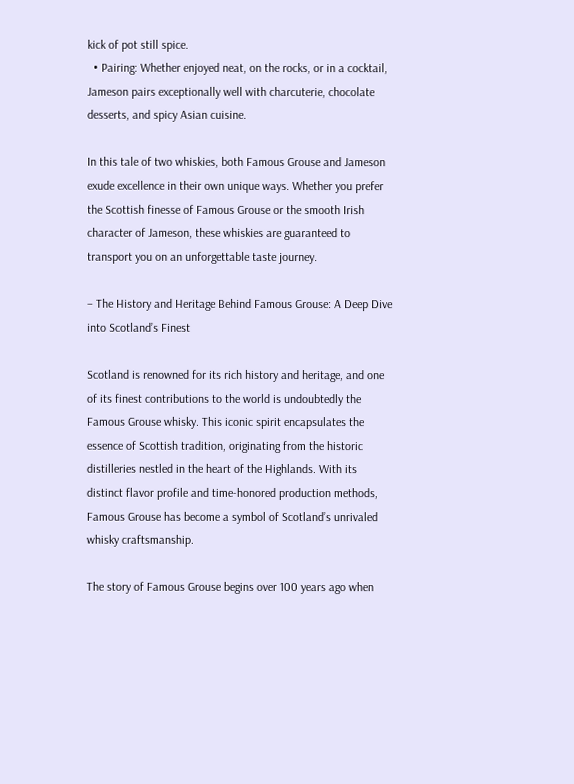kick of pot still spice.
  • Pairing: Whether enjoyed neat, on the rocks, or in a cocktail, Jameson pairs exceptionally well with charcuterie, chocolate desserts, and spicy Asian cuisine.

In this tale of two whiskies, both Famous Grouse and Jameson exude excellence in their own unique ways. Whether you prefer the Scottish finesse of Famous Grouse or the smooth Irish character of Jameson, these whiskies are guaranteed to transport you on an unforgettable taste journey.

– The History and Heritage Behind Famous Grouse: A Deep Dive into Scotland’s Finest

Scotland is renowned for its rich history and heritage, and one of its finest contributions to the world is undoubtedly the Famous Grouse whisky. This iconic spirit encapsulates the essence of Scottish tradition, originating from the historic distilleries nestled in the heart of the Highlands. With its distinct flavor profile and time-honored production methods, Famous Grouse has become a symbol of Scotland’s unrivaled whisky craftsmanship.

The story of Famous Grouse begins over 100 years ago when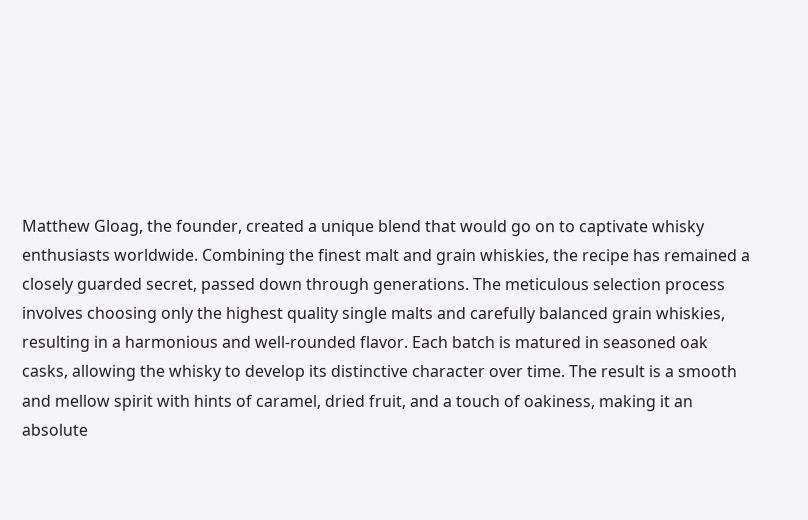Matthew Gloag, the founder, created a unique blend that would go on to captivate whisky enthusiasts worldwide. Combining the finest malt and grain whiskies, the recipe has remained a closely guarded secret, passed down through generations. The meticulous selection process involves choosing only the highest quality single malts and carefully balanced grain whiskies, resulting in a harmonious and well-rounded flavor. Each batch is matured in seasoned oak casks, allowing the whisky to develop its distinctive character over time. The result is a smooth and mellow spirit with hints of caramel, dried fruit, and a touch of oakiness, making it an absolute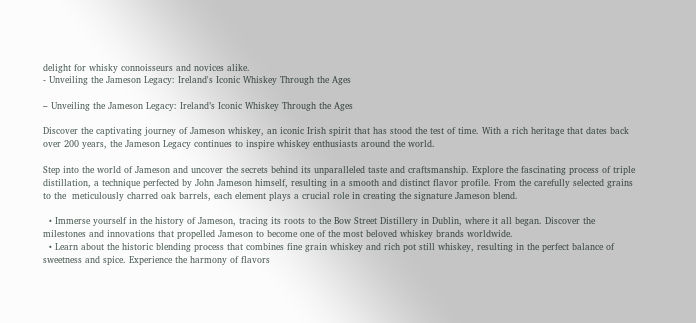delight for whisky connoisseurs and novices alike.
- Unveiling the Jameson Legacy: Ireland's Iconic Whiskey Through the Ages

– Unveiling the Jameson Legacy: Ireland’s Iconic Whiskey Through the Ages

Discover the captivating journey of Jameson whiskey, an iconic Irish spirit that has stood the test of time. With a rich heritage that dates back over 200 years, the Jameson Legacy continues to inspire whiskey enthusiasts around the world.

Step into the world of Jameson and uncover the secrets behind its unparalleled taste and craftsmanship. Explore the fascinating process of triple distillation, a technique perfected by John Jameson himself, resulting in a smooth and distinct flavor profile. From the carefully selected grains to the  meticulously charred oak barrels, each element plays a crucial role in creating the signature Jameson blend.

  • Immerse yourself in the history of Jameson, tracing its roots to the Bow Street Distillery in Dublin, where it all began. Discover the milestones and innovations that propelled Jameson to become one of the most beloved whiskey brands worldwide.
  • Learn about the historic blending process that combines fine grain whiskey and rich pot still whiskey, resulting in the perfect balance of sweetness and spice. Experience the harmony of flavors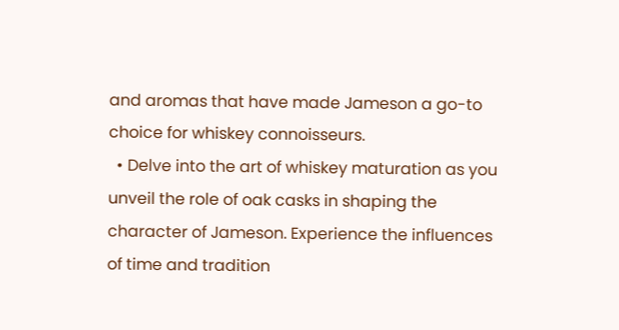and aromas that have made Jameson a go-to choice for whiskey connoisseurs.
  • Delve into the art of whiskey maturation as you unveil the role of oak casks in shaping the character of Jameson. Experience the influences of time and tradition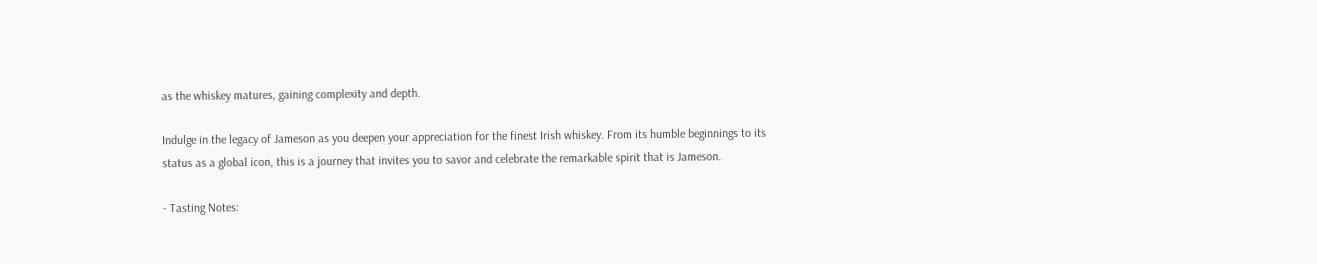as the whiskey matures, gaining complexity and depth.

Indulge in the legacy of Jameson as you deepen your appreciation for the finest Irish whiskey. From its humble beginnings to its status as a global icon, this is a journey that invites you to savor and celebrate the remarkable spirit that is Jameson.

- Tasting Notes: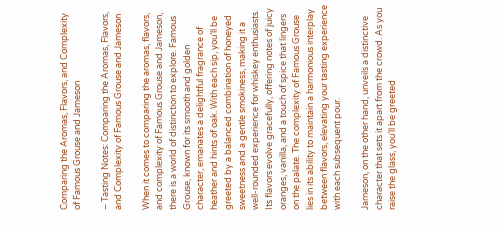Comparing the Aromas, Flavors, and Complexity of Famous Grouse and Jameson

– Tasting Notes: Comparing the Aromas, Flavors, and Complexity of Famous Grouse and Jameson

When it comes to comparing the aromas, flavors, and complexity of Famous Grouse and Jameson, there is a world of distinction to explore. Famous Grouse, known for its smooth and golden character, emanates a delightful fragrance of heather and hints of oak. With each sip, you’ll be greeted by a balanced combination of honeyed sweetness and a gentle smokiness, making it a well-rounded experience for whiskey enthusiasts. Its flavors evolve gracefully, offering notes of juicy oranges, vanilla, and a touch of spice that lingers on the palate. The complexity of Famous Grouse lies in its ability to maintain a harmonious interplay between flavors, elevating your tasting experience with each subsequent pour.

Jameson, on the other hand, unveils a distinctive character that sets it apart from the crowd. As you raise the glass, you’ll be greeted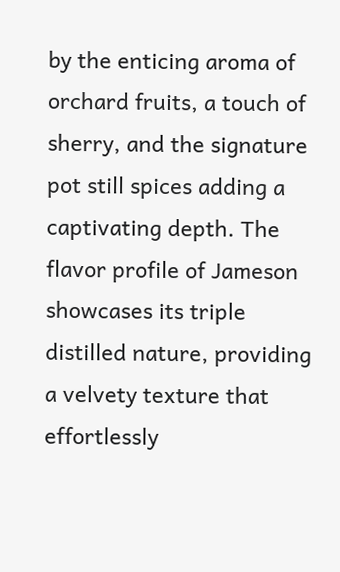by the enticing aroma of orchard fruits, a touch of sherry, and the signature pot still spices adding a captivating depth. The flavor profile of Jameson showcases its triple distilled nature, providing a velvety texture that effortlessly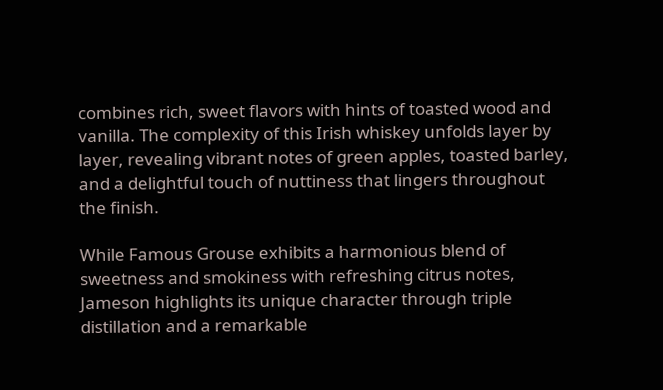combines rich, sweet flavors with hints of toasted wood and vanilla. The complexity of this Irish whiskey unfolds layer by layer, revealing vibrant notes of green apples, toasted barley, and a delightful touch of nuttiness that lingers throughout the finish.

While Famous Grouse exhibits a harmonious blend of sweetness and smokiness with refreshing citrus notes, Jameson highlights its unique character through triple distillation and a remarkable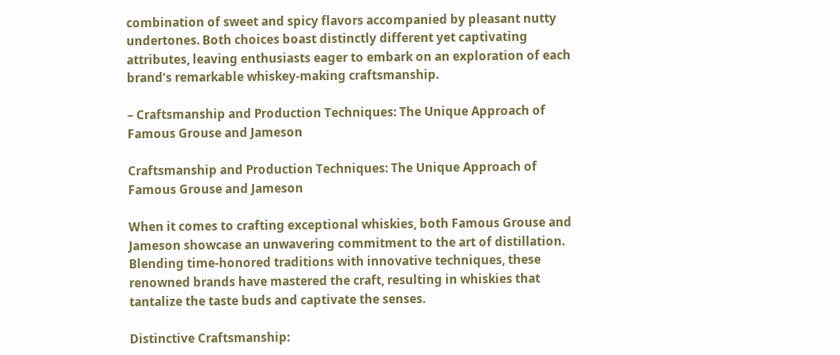combination of sweet and spicy flavors accompanied by pleasant nutty undertones. Both choices boast distinctly different yet captivating attributes, leaving enthusiasts eager to embark on an exploration of each brand’s remarkable whiskey-making craftsmanship.

– Craftsmanship and Production Techniques: The Unique Approach of Famous Grouse and Jameson

Craftsmanship and Production Techniques: The Unique Approach of Famous Grouse and Jameson

When it comes to crafting exceptional whiskies, both Famous Grouse and Jameson showcase an unwavering commitment to the art of distillation. Blending time-honored traditions with innovative techniques, these renowned brands have mastered the craft, resulting in whiskies that tantalize the taste buds and captivate the senses.

Distinctive Craftsmanship: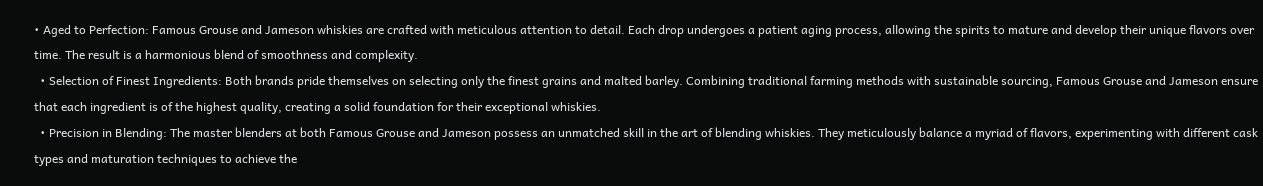• Aged to Perfection: Famous Grouse and Jameson whiskies are crafted with meticulous attention to detail. Each drop undergoes a patient aging process, allowing the spirits to mature and develop their unique flavors over time. The result is a harmonious blend of smoothness and complexity.
  • Selection of Finest Ingredients: Both brands pride themselves on selecting only the finest grains and malted barley. Combining traditional farming methods with sustainable sourcing, Famous Grouse and Jameson ensure that each ingredient is of the highest quality, creating a solid foundation for their exceptional whiskies.
  • Precision in Blending: The master blenders at both Famous Grouse and Jameson possess an unmatched skill in the art of blending whiskies. They meticulously balance a myriad of flavors, experimenting with different cask types and maturation techniques to achieve the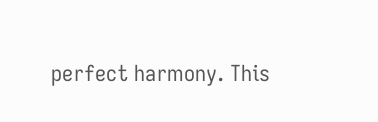perfect harmony. This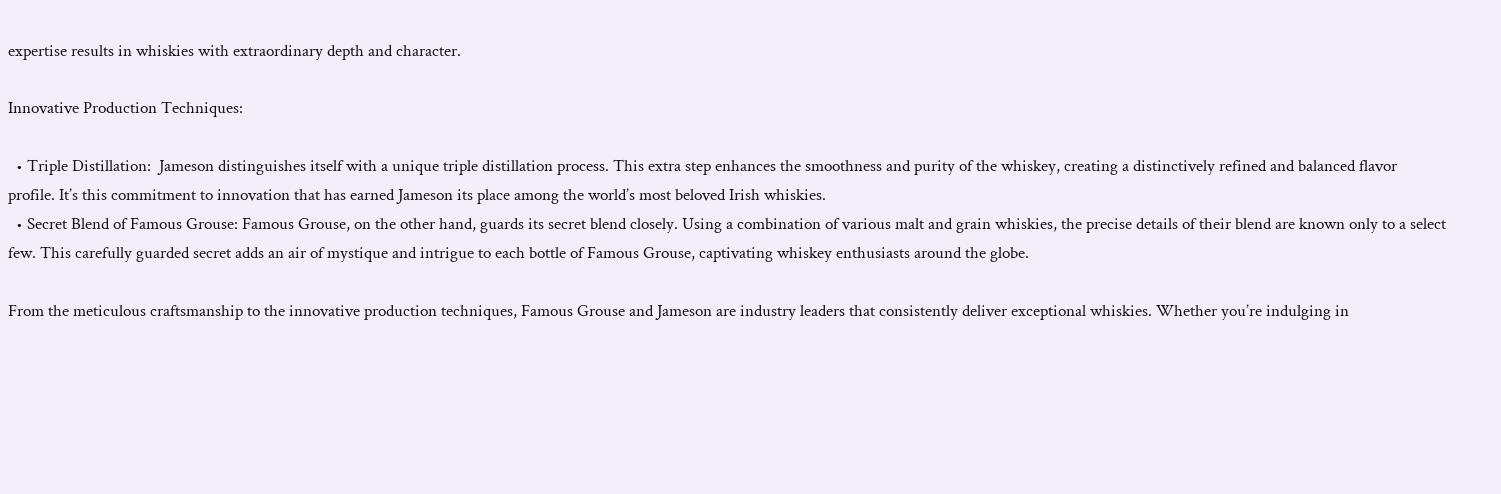expertise results in whiskies with extraordinary depth and character.

Innovative Production Techniques:

  • Triple Distillation:  Jameson distinguishes itself with a unique triple distillation process. This extra step enhances the smoothness and purity of the whiskey, creating a distinctively refined and balanced flavor profile. It’s this commitment to innovation that has earned Jameson its place among the world’s most beloved Irish whiskies.
  • Secret Blend of Famous Grouse: Famous Grouse, on the other hand, guards its secret blend closely. Using a combination of various malt and grain whiskies, the precise details of their blend are known only to a select few. This carefully guarded secret adds an air of mystique and intrigue to each bottle of Famous Grouse, captivating whiskey enthusiasts around the globe.

From the meticulous craftsmanship to the innovative production techniques, Famous Grouse and Jameson are industry leaders that consistently deliver exceptional whiskies. Whether you’re indulging in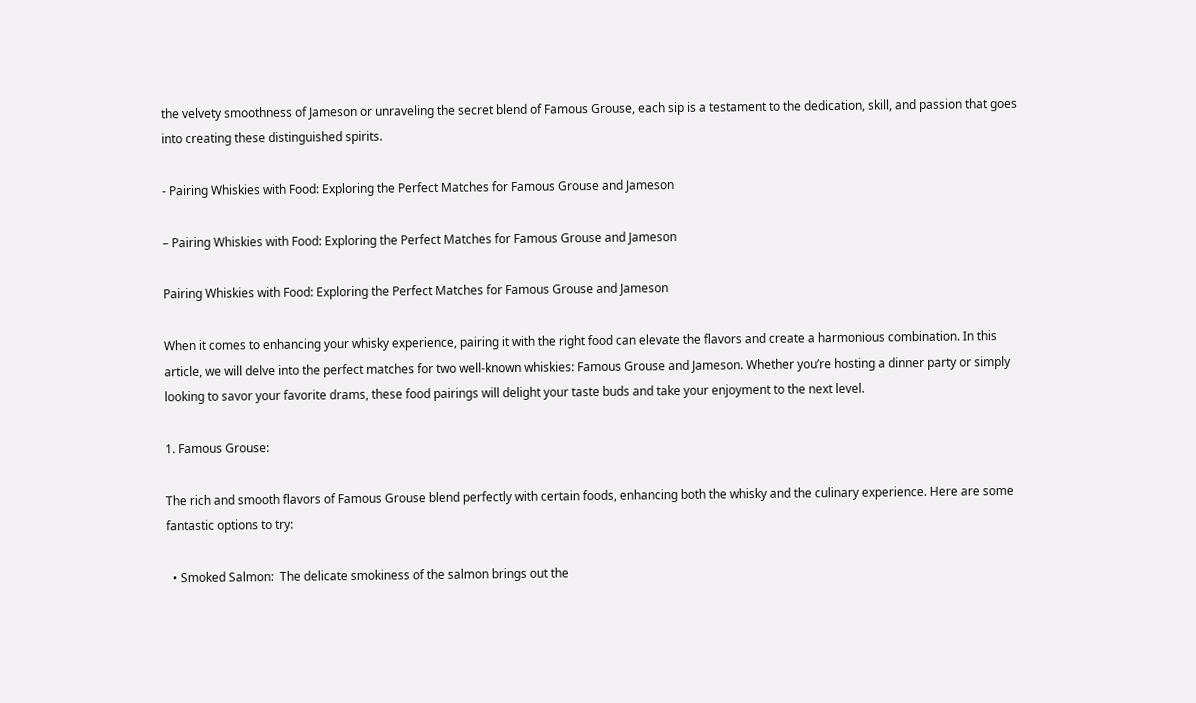the velvety smoothness of Jameson or unraveling the secret blend of Famous Grouse, each sip is a testament to the dedication, skill, and passion that goes into creating these distinguished spirits.

- Pairing Whiskies with Food: Exploring the Perfect Matches for Famous Grouse and Jameson

– Pairing Whiskies with Food: Exploring the Perfect Matches for Famous Grouse and Jameson

Pairing Whiskies with Food: Exploring the Perfect Matches for Famous Grouse and Jameson

When it comes to enhancing your whisky experience, pairing it with the right food can elevate the flavors and create a harmonious combination. In this article, we will delve into the perfect matches for two well-known whiskies: Famous Grouse and Jameson. Whether you’re hosting a dinner party or simply looking to savor your favorite drams, these food pairings will delight your taste buds and take your enjoyment to the next level.

1. Famous Grouse:

The rich and smooth flavors of Famous Grouse blend perfectly with certain foods, enhancing both the whisky and the culinary experience. Here are some fantastic options to try:

  • Smoked Salmon:  The delicate smokiness of the salmon brings out the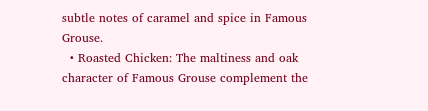subtle notes of caramel and spice in Famous Grouse.
  • Roasted Chicken: The maltiness and oak character of Famous Grouse complement the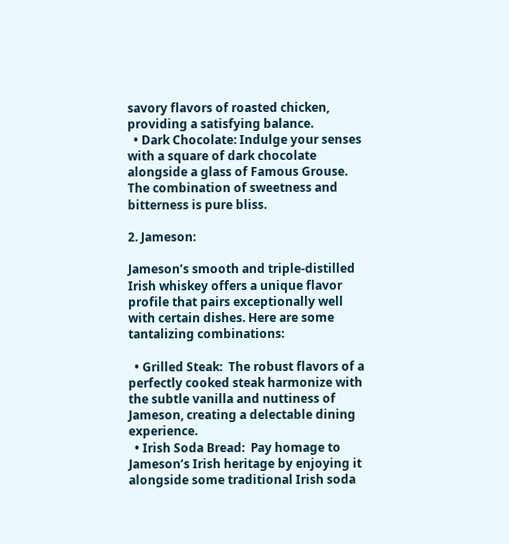savory flavors of roasted chicken, providing a satisfying balance.
  • Dark Chocolate: Indulge your senses with a square of dark chocolate alongside a glass of Famous Grouse. The combination of sweetness and bitterness is pure bliss.

2. Jameson:

Jameson’s smooth and triple-distilled Irish whiskey offers a unique flavor profile that pairs exceptionally well with certain dishes. Here are some tantalizing combinations:

  • Grilled Steak:  The robust flavors of a perfectly cooked steak harmonize with the subtle vanilla and nuttiness of Jameson, creating a delectable dining experience.
  • Irish Soda Bread:  Pay homage to Jameson’s Irish heritage by enjoying it alongside some traditional Irish soda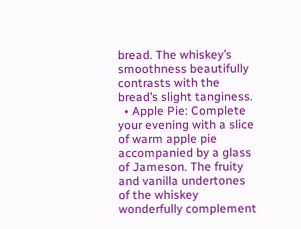bread. The whiskey’s smoothness beautifully contrasts with the bread’s slight tanginess.
  • Apple Pie: Complete your evening with a slice of warm apple pie accompanied by a glass of Jameson. The fruity and vanilla undertones of the whiskey wonderfully complement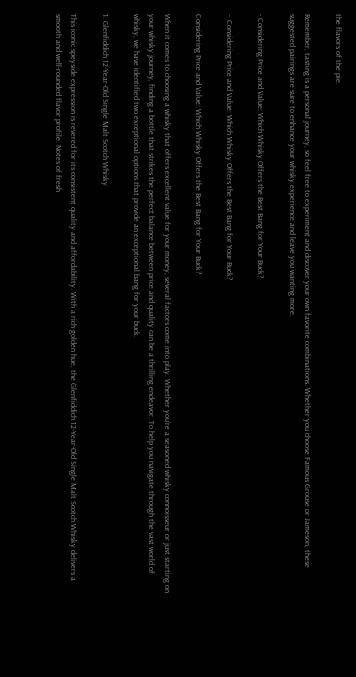the flavors of the pie.

Remember, tasting is a personal journey, so feel free to experiment and discover your own favorite combinations. Whether you choose Famous Grouse or Jameson, these suggested pairings are sure to enhance your whisky experience and leave you wanting more.

- Considering Price and Value: Which Whisky Offers the Best Bang for Your Buck?

– Considering Price and Value: Which Whisky Offers the Best Bang for Your Buck?

Considering Price and Value: Which Whisky Offers the Best Bang for Your Buck?

When it comes to choosing a whisky that offers excellent value for your money, several factors come into play. Whether you’re a seasoned whisky connoisseur or just starting on your whisky journey, finding a bottle that strikes the perfect balance between price and quality can be a thrilling endeavor. To help you navigate through the vast world of whisky, we have identified two exceptional options that provide an exceptional bang for your buck.

1. Glenfiddich 12-Year-Old Single Malt Scotch Whisky

This iconic speyside expression is revered for its consistent quality and affordability. With a rich golden hue, the Glenfiddich 12-Year-Old Single Malt Scotch Whisky delivers a smooth and well-rounded flavor profile. Notes of fresh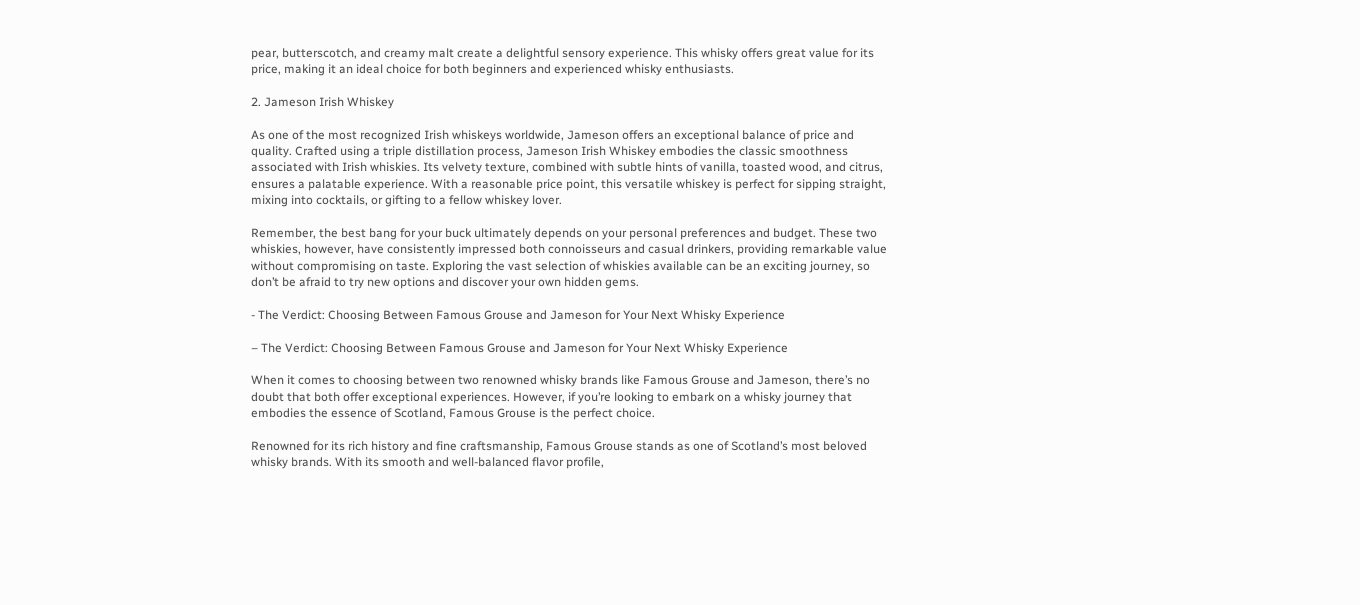pear, butterscotch, and creamy malt create a delightful sensory experience. This whisky offers great value for its price, making it an ideal choice for both beginners and experienced whisky enthusiasts.

2. Jameson Irish Whiskey

As one of the most recognized Irish whiskeys worldwide, Jameson offers an exceptional balance of price and quality. Crafted using a triple distillation process, Jameson Irish Whiskey embodies the classic smoothness associated with Irish whiskies. Its velvety texture, combined with subtle hints of vanilla, toasted wood, and citrus, ensures a palatable experience. With a reasonable price point, this versatile whiskey is perfect for sipping straight, mixing into cocktails, or gifting to a fellow whiskey lover.

Remember, the best bang for your buck ultimately depends on your personal preferences and budget. These two whiskies, however, have consistently impressed both connoisseurs and casual drinkers, providing remarkable value without compromising on taste. Exploring the vast selection of whiskies available can be an exciting journey, so don’t be afraid to try new options and discover your own hidden gems.

- The Verdict: Choosing Between Famous Grouse and Jameson for Your Next Whisky Experience

– The Verdict: Choosing Between Famous Grouse and Jameson for Your Next Whisky Experience

When it comes to choosing between two renowned whisky brands like Famous Grouse and Jameson, there’s no doubt that both offer exceptional experiences. However, if you’re looking to embark on a whisky journey that embodies the essence of Scotland, Famous Grouse is the perfect choice.

Renowned for its rich history and fine craftsmanship, Famous Grouse stands as one of Scotland’s most beloved whisky brands. With its smooth and well-balanced flavor profile,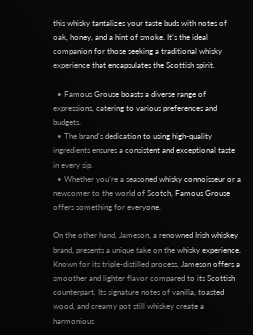this whisky tantalizes your taste buds with notes of oak, honey, and a hint of smoke. It’s the ideal companion for those seeking a traditional whisky experience that encapsulates the Scottish spirit.

  • Famous Grouse boasts a diverse range of expressions, catering to various preferences and budgets.
  • The brand’s dedication to using high-quality ingredients ensures a consistent and exceptional taste in every sip.
  • Whether you’re a seasoned whisky connoisseur or a newcomer to the world of Scotch, Famous Grouse offers something for everyone.

On the other hand, Jameson, a renowned Irish whiskey brand, presents a unique take on the whisky experience. Known for its triple-distilled process, Jameson offers a smoother and lighter flavor compared to its Scottish counterpart. Its signature notes of vanilla, toasted wood, and creamy pot still whiskey create a harmonious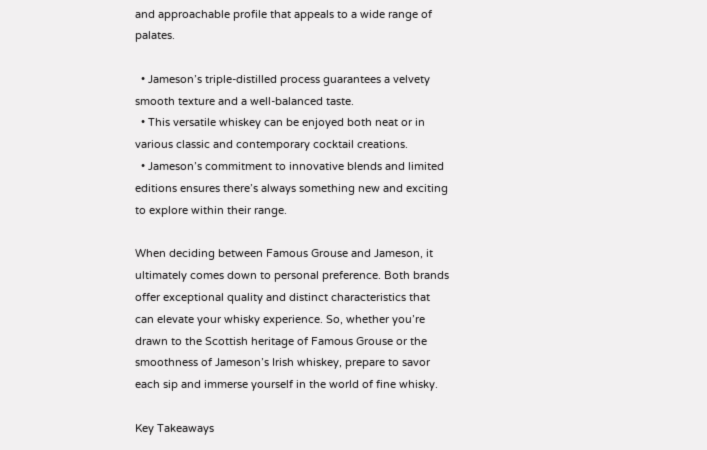and approachable profile that appeals to a wide range of palates.

  • Jameson’s triple-distilled process guarantees a velvety smooth texture and a well-balanced taste.
  • This versatile whiskey can be enjoyed both neat or in various classic and contemporary cocktail creations.
  • Jameson’s commitment to innovative blends and limited editions ensures there’s always something new and exciting to explore within their range.

When deciding between Famous Grouse and Jameson, it ultimately comes down to personal preference. Both brands offer exceptional quality and distinct characteristics that can elevate your whisky experience. So, whether you’re drawn to the Scottish heritage of Famous Grouse or the smoothness of Jameson’s Irish whiskey, prepare to savor each sip and immerse yourself in the world of fine whisky.

Key Takeaways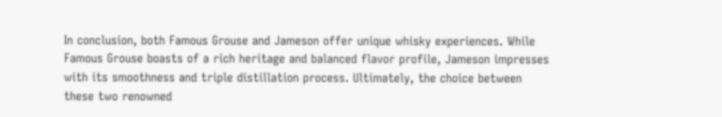In conclusion, both Famous Grouse and Jameson offer unique whisky experiences. While Famous Grouse boasts of a rich heritage and balanced flavor profile, Jameson impresses with its smoothness and triple distillation process. Ultimately, the choice between these two renowned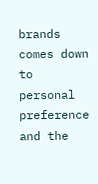brands comes down to personal preference and the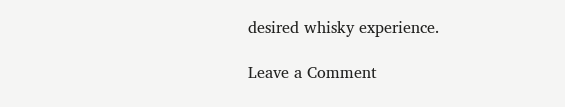desired whisky experience.

Leave a Comment